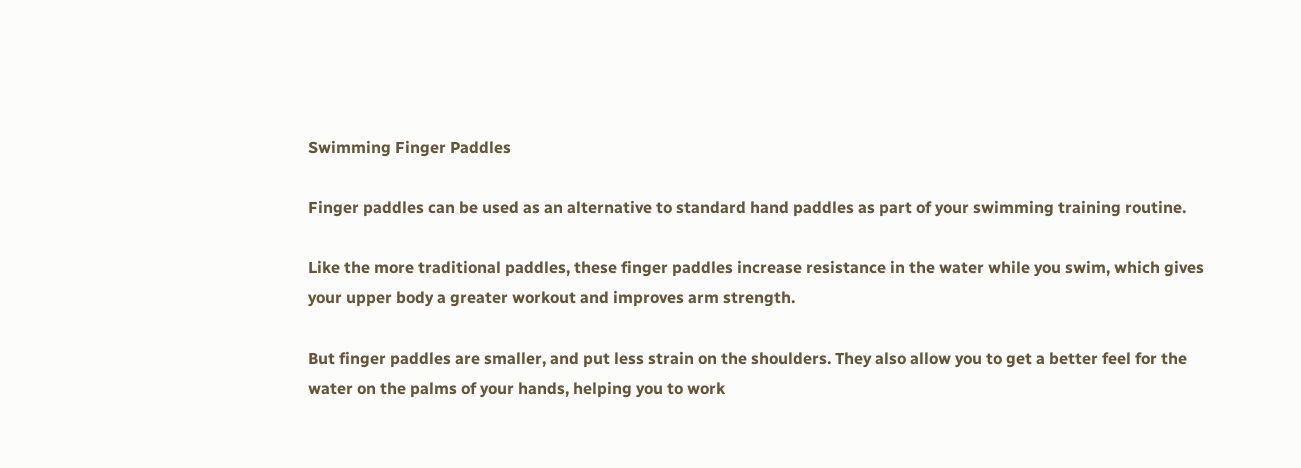Swimming Finger Paddles

Finger paddles can be used as an alternative to standard hand paddles as part of your swimming training routine.

Like the more traditional paddles, these finger paddles increase resistance in the water while you swim, which gives your upper body a greater workout and improves arm strength.

But finger paddles are smaller, and put less strain on the shoulders. They also allow you to get a better feel for the water on the palms of your hands, helping you to work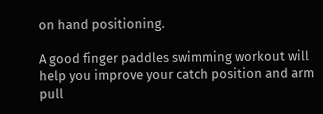on hand positioning.

A good finger paddles swimming workout will help you improve your catch position and arm pull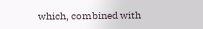which, combined with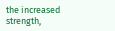the increased strength,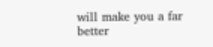will make you a far better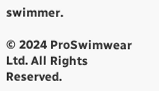swimmer.

© 2024 ProSwimwear Ltd. All Rights Reserved.